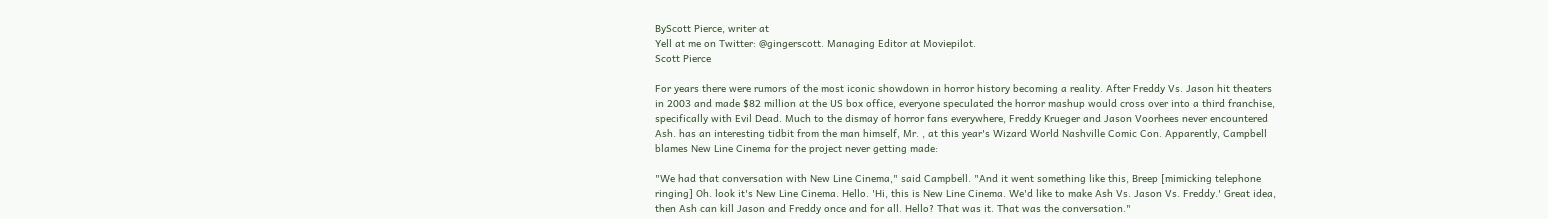ByScott Pierce, writer at
Yell at me on Twitter: @gingerscott. Managing Editor at Moviepilot.
Scott Pierce

For years there were rumors of the most iconic showdown in horror history becoming a reality. After Freddy Vs. Jason hit theaters in 2003 and made $82 million at the US box office, everyone speculated the horror mashup would cross over into a third franchise, specifically with Evil Dead. Much to the dismay of horror fans everywhere, Freddy Krueger and Jason Voorhees never encountered Ash. has an interesting tidbit from the man himself, Mr. , at this year's Wizard World Nashville Comic Con. Apparently, Campbell blames New Line Cinema for the project never getting made:

"We had that conversation with New Line Cinema," said Campbell. "And it went something like this, Breep [mimicking telephone ringing] Oh. look it's New Line Cinema. Hello. 'Hi, this is New Line Cinema. We'd like to make Ash Vs. Jason Vs. Freddy.' Great idea, then Ash can kill Jason and Freddy once and for all. Hello? That was it. That was the conversation."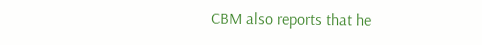CBM also reports that he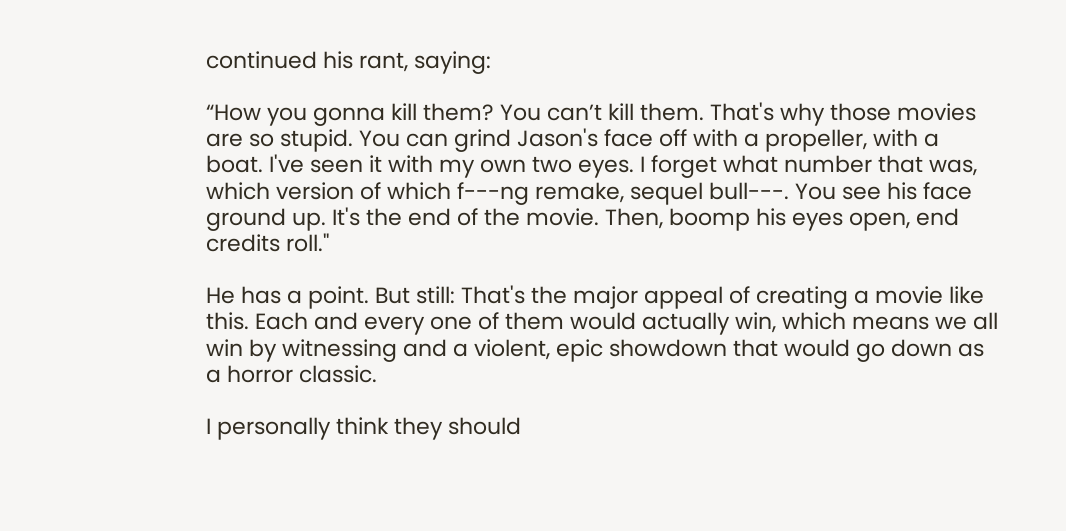continued his rant, saying:

“How you gonna kill them? You can’t kill them. That's why those movies are so stupid. You can grind Jason's face off with a propeller, with a boat. I've seen it with my own two eyes. I forget what number that was, which version of which f---ng remake, sequel bull---. You see his face ground up. It's the end of the movie. Then, boomp his eyes open, end credits roll."

He has a point. But still: That's the major appeal of creating a movie like this. Each and every one of them would actually win, which means we all win by witnessing and a violent, epic showdown that would go down as a horror classic.

I personally think they should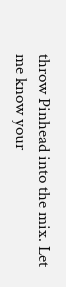throw Pinhead into the mix. Let me know your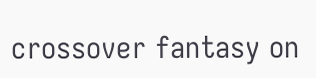crossover fantasy on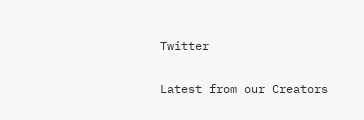Twitter


Latest from our Creators